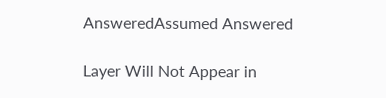AnsweredAssumed Answered

Layer Will Not Appear in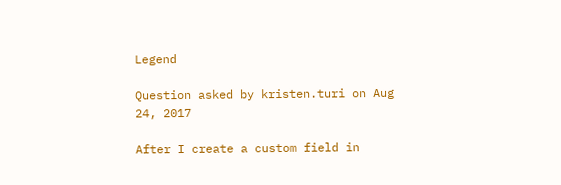Legend

Question asked by kristen.turi on Aug 24, 2017

After I create a custom field in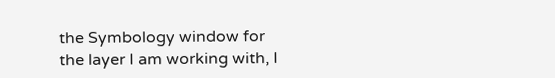the Symbology window for the layer I am working with, I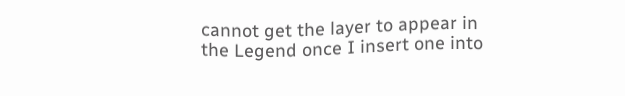cannot get the layer to appear in the Legend once I insert one into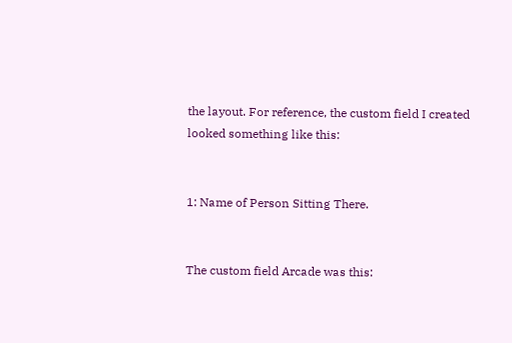the layout. For reference, the custom field I created looked something like this:


1: Name of Person Sitting There.


The custom field Arcade was this: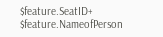$feature.SeatID+ $feature.NameofPerson